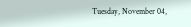Tuesday, November 04,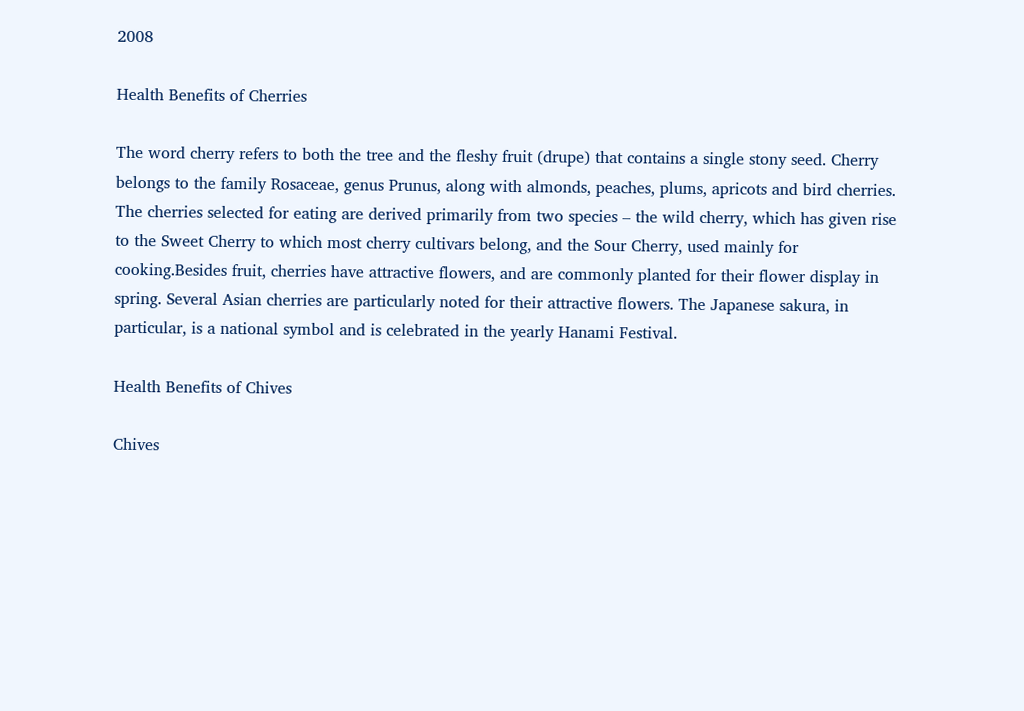2008

Health Benefits of Cherries

The word cherry refers to both the tree and the fleshy fruit (drupe) that contains a single stony seed. Cherry belongs to the family Rosaceae, genus Prunus, along with almonds, peaches, plums, apricots and bird cherries. The cherries selected for eating are derived primarily from two species – the wild cherry, which has given rise to the Sweet Cherry to which most cherry cultivars belong, and the Sour Cherry, used mainly for cooking.Besides fruit, cherries have attractive flowers, and are commonly planted for their flower display in spring. Several Asian cherries are particularly noted for their attractive flowers. The Japanese sakura, in particular, is a national symbol and is celebrated in the yearly Hanami Festival.

Health Benefits of Chives

Chives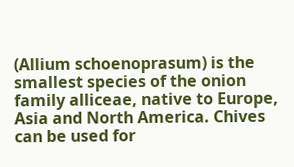(Allium schoenoprasum) is the smallest species of the onion family alliceae, native to Europe, Asia and North America. Chives can be used for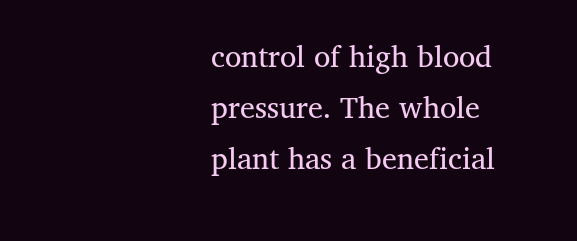control of high blood pressure. The whole plant has a beneficial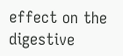effect on the digestive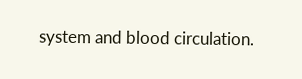system and blood circulation.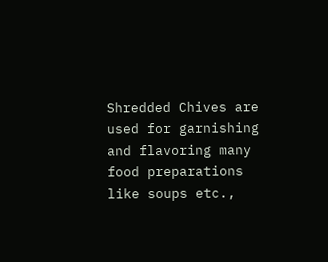Shredded Chives are used for garnishing and flavoring many food preparations like soups etc.,